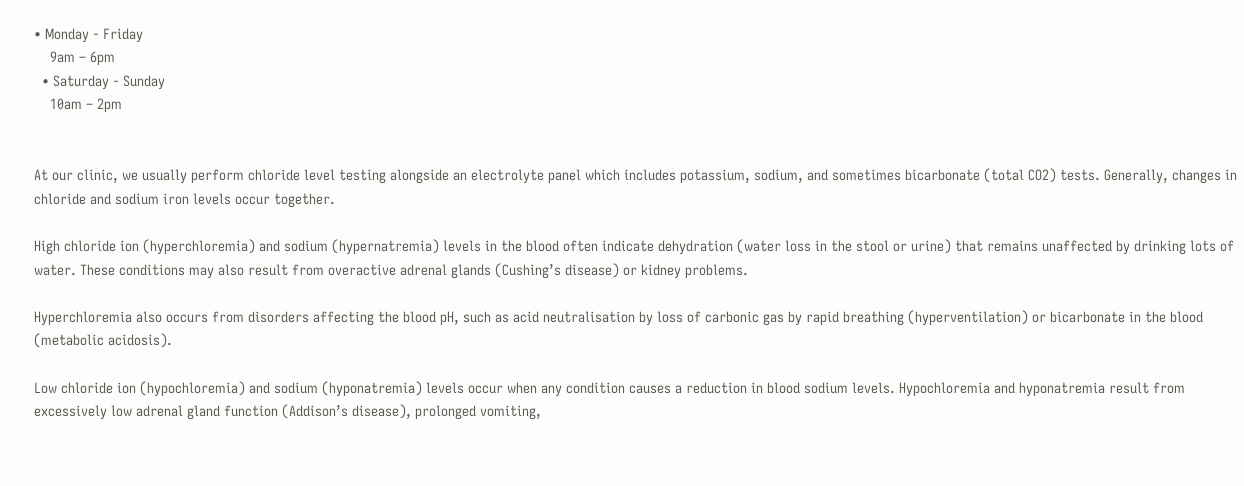• Monday - Friday
    9am – 6pm
  • Saturday - Sunday
    10am – 2pm


At our clinic, we usually perform chloride level testing alongside an electrolyte panel which includes potassium, sodium, and sometimes bicarbonate (total CO2) tests. Generally, changes in chloride and sodium iron levels occur together.

High chloride ion (hyperchloremia) and sodium (hypernatremia) levels in the blood often indicate dehydration (water loss in the stool or urine) that remains unaffected by drinking lots of water. These conditions may also result from overactive adrenal glands (Cushing’s disease) or kidney problems.

Hyperchloremia also occurs from disorders affecting the blood pH, such as acid neutralisation by loss of carbonic gas by rapid breathing (hyperventilation) or bicarbonate in the blood (metabolic acidosis).

Low chloride ion (hypochloremia) and sodium (hyponatremia) levels occur when any condition causes a reduction in blood sodium levels. Hypochloremia and hyponatremia result from excessively low adrenal gland function (Addison’s disease), prolonged vomiting,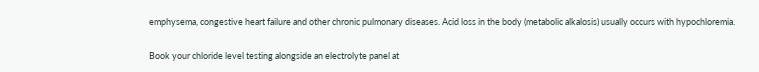emphysema, congestive heart failure and other chronic pulmonary diseases. Acid loss in the body (metabolic alkalosis) usually occurs with hypochloremia.

Book your chloride level testing alongside an electrolyte panel at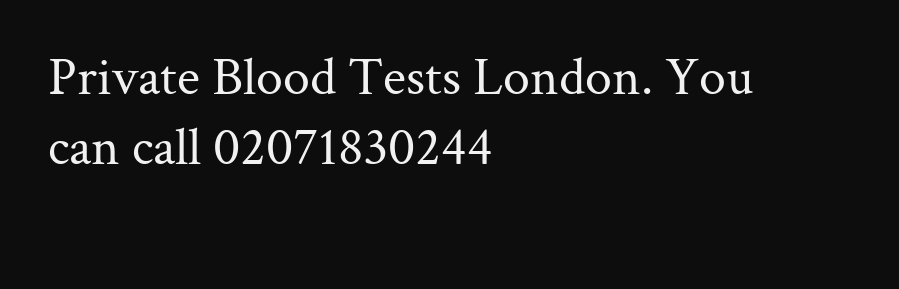Private Blood Tests London. You can call 02071830244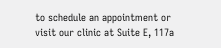to schedule an appointment or visit our clinic at Suite E, 117a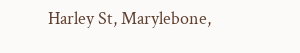Harley St, Marylebone,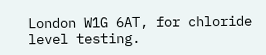London W1G 6AT, for chloride level testing.